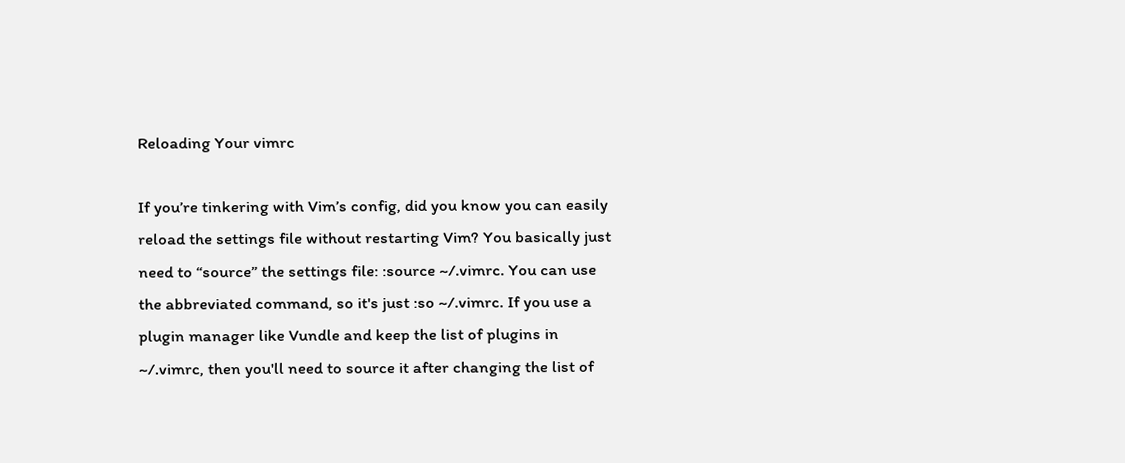Reloading Your vimrc

If you’re tinkering with Vim’s config, did you know you can easily reload the settings file without restarting Vim? You basically just need to “source” the settings file: :source ~/.vimrc. You can use the abbreviated command, so it's just :so ~/.vimrc. If you use a plugin manager like Vundle and keep the list of plugins in ~/.vimrc, then you'll need to source it after changing the list of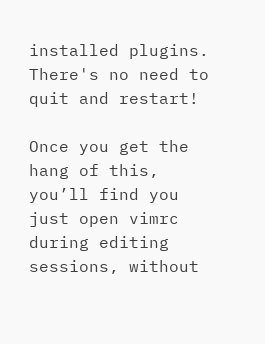installed plugins. There's no need to quit and restart!

Once you get the hang of this, you’ll find you just open vimrc during editing sessions, without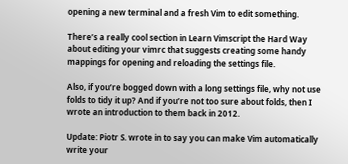opening a new terminal and a fresh Vim to edit something.

There’s a really cool section in Learn Vimscript the Hard Way about editing your vimrc that suggests creating some handy mappings for opening and reloading the settings file.

Also, if you’re bogged down with a long settings file, why not use folds to tidy it up? And if you’re not too sure about folds, then I wrote an introduction to them back in 2012.

Update: Piotr S. wrote in to say you can make Vim automatically write your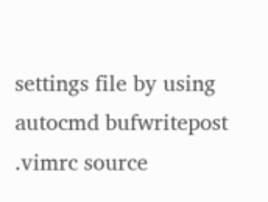settings file by using autocmd bufwritepost .vimrc source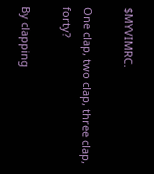$MYVIMRC.

One clap, two clap, three clap, forty?

By clapping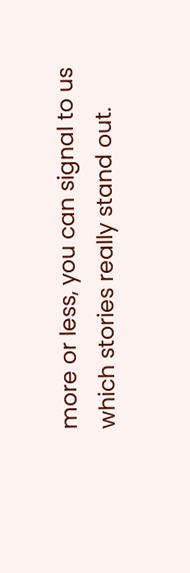more or less, you can signal to us which stories really stand out.